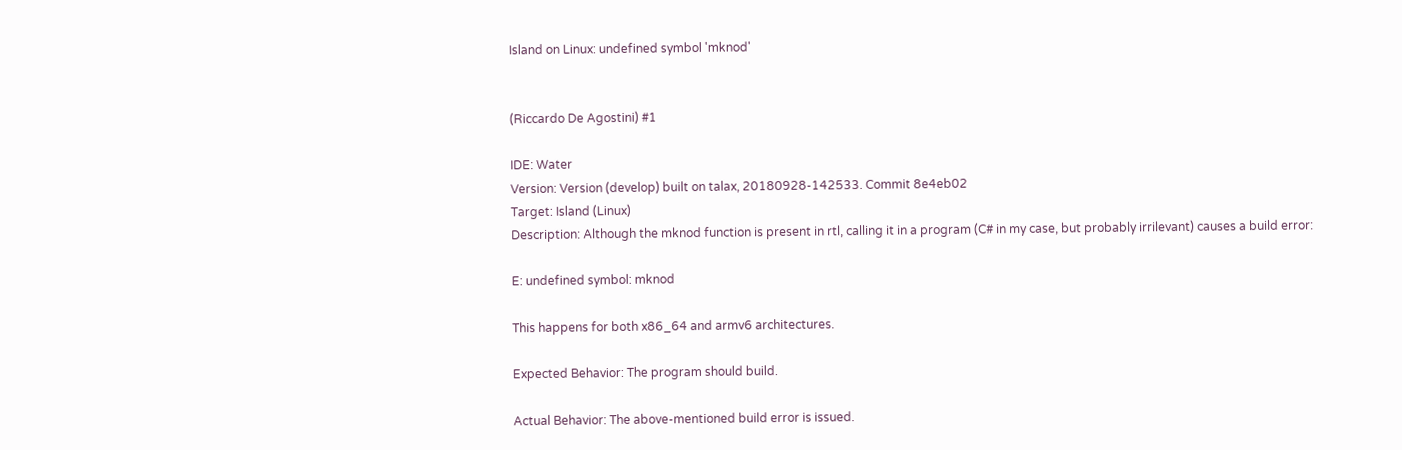Island on Linux: undefined symbol 'mknod'


(Riccardo De Agostini) #1

IDE: Water
Version: Version (develop) built on talax, 20180928-142533. Commit 8e4eb02
Target: Island (Linux)
Description: Although the mknod function is present in rtl, calling it in a program (C# in my case, but probably irrilevant) causes a build error:

E: undefined symbol: mknod

This happens for both x86_64 and armv6 architectures.

Expected Behavior: The program should build.

Actual Behavior: The above-mentioned build error is issued.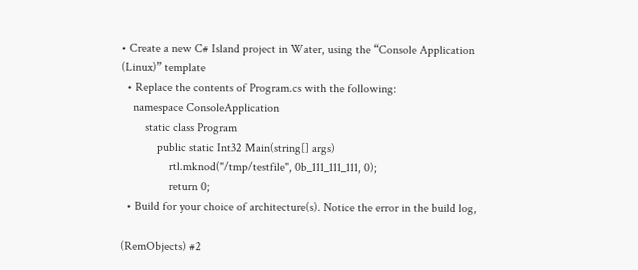• Create a new C# Island project in Water, using the “Console Application (Linux)” template
  • Replace the contents of Program.cs with the following:
    namespace ConsoleApplication
        static class Program
            public static Int32 Main(string[] args)
                rtl.mknod("/tmp/testfile", 0b_111_111_111, 0);
                return 0;
  • Build for your choice of architecture(s). Notice the error in the build log,

(RemObjects) #2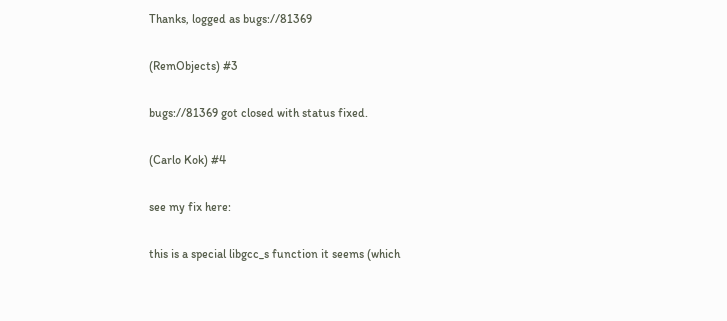Thanks, logged as bugs://81369

(RemObjects) #3

bugs://81369 got closed with status fixed.

(Carlo Kok) #4

see my fix here:

this is a special libgcc_s function it seems (which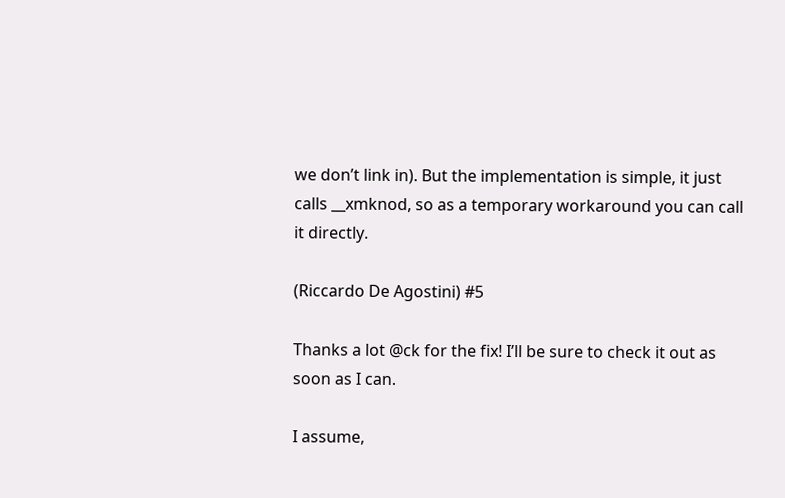we don’t link in). But the implementation is simple, it just calls __xmknod, so as a temporary workaround you can call it directly.

(Riccardo De Agostini) #5

Thanks a lot @ck for the fix! I’ll be sure to check it out as soon as I can.

I assume,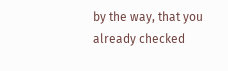by the way, that you already checked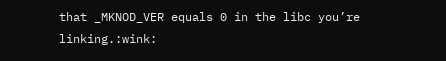that _MKNOD_VER equals 0 in the libc you’re linking.:wink: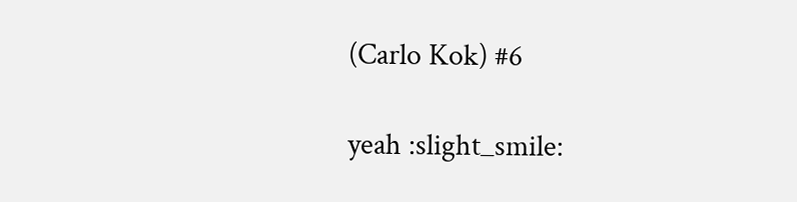(Carlo Kok) #6

yeah :slight_smile: